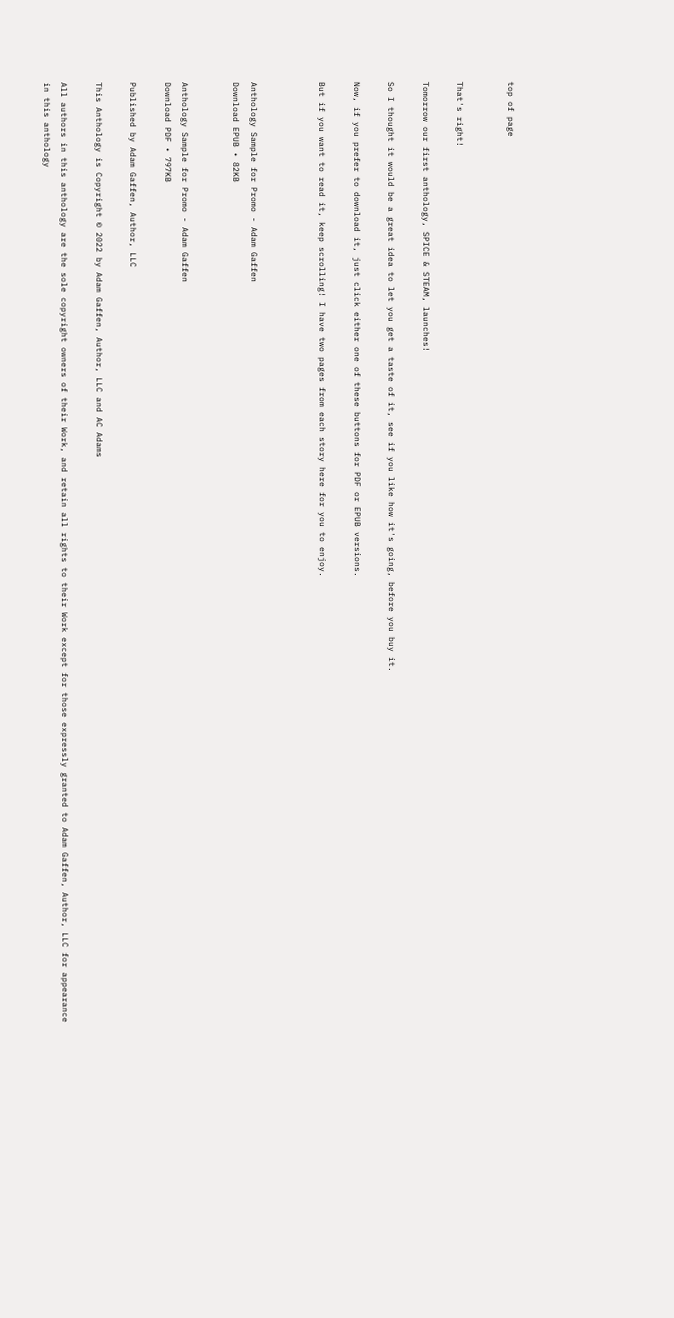top of page


That's right!

Tomorrow our first anthology, SPICE & STEAM, launches!

So I thought it would be a great idea to let you get a taste of it, see if you like how it's going, before you buy it.

Now, if you prefer to download it, just click either one of these buttons for PDF or EPUB versions.

But if you want to read it, keep scrolling! I have two pages from each story here for you to enjoy.



Anthology Sample for Promo - Adam Gaffen
Download EPUB • 82KB


Anthology Sample for Promo - Adam Gaffen
Download PDF • 797KB

Published by Adam Gaffen, Author, LLC

This Anthology is Copyright © 2022 by Adam Gaffen, Author, LLC and AC Adams

All authors in this anthology are the sole copyright owners of their Work, and retain all rights to their Work except for those expressly granted to Adam Gaffen, Author, LLC for appearance in this anthology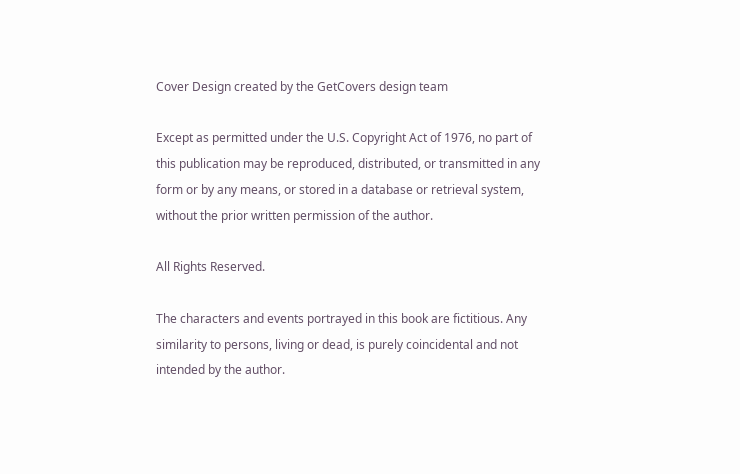Cover Design created by the GetCovers design team

Except as permitted under the U.S. Copyright Act of 1976, no part of this publication may be reproduced, distributed, or transmitted in any form or by any means, or stored in a database or retrieval system, without the prior written permission of the author.

All Rights Reserved.

The characters and events portrayed in this book are fictitious. Any similarity to persons, living or dead, is purely coincidental and not intended by the author.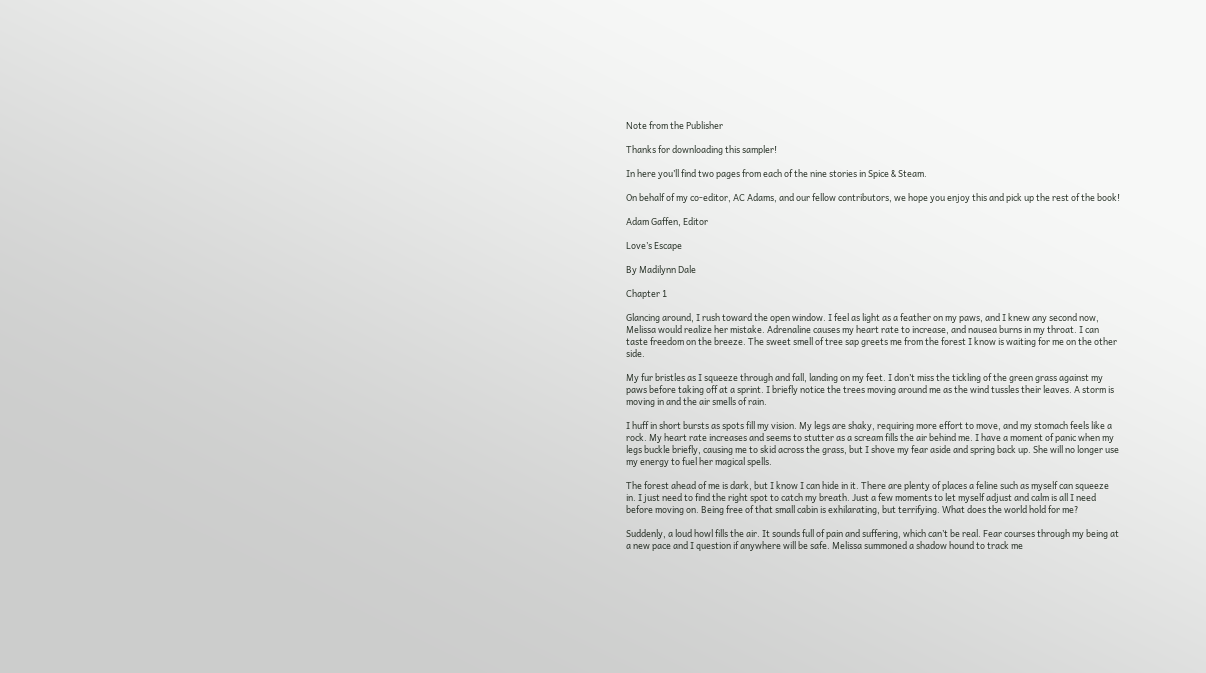Note from the Publisher

Thanks for downloading this sampler!

In here you’ll find two pages from each of the nine stories in Spice & Steam.

On behalf of my co-editor, AC Adams, and our fellow contributors, we hope you enjoy this and pick up the rest of the book!

Adam Gaffen, Editor

Love’s Escape

By Madilynn Dale

Chapter 1

Glancing around, I rush toward the open window. I feel as light as a feather on my paws, and I knew any second now, Melissa would realize her mistake. Adrenaline causes my heart rate to increase, and nausea burns in my throat. I can taste freedom on the breeze. The sweet smell of tree sap greets me from the forest I know is waiting for me on the other side.

My fur bristles as I squeeze through and fall, landing on my feet. I don’t miss the tickling of the green grass against my paws before taking off at a sprint. I briefly notice the trees moving around me as the wind tussles their leaves. A storm is moving in and the air smells of rain.

I huff in short bursts as spots fill my vision. My legs are shaky, requiring more effort to move, and my stomach feels like a rock. My heart rate increases and seems to stutter as a scream fills the air behind me. I have a moment of panic when my legs buckle briefly, causing me to skid across the grass, but I shove my fear aside and spring back up. She will no longer use my energy to fuel her magical spells.

The forest ahead of me is dark, but I know I can hide in it. There are plenty of places a feline such as myself can squeeze in. I just need to find the right spot to catch my breath. Just a few moments to let myself adjust and calm is all I need before moving on. Being free of that small cabin is exhilarating, but terrifying. What does the world hold for me?

Suddenly, a loud howl fills the air. It sounds full of pain and suffering, which can’t be real. Fear courses through my being at a new pace and I question if anywhere will be safe. Melissa summoned a shadow hound to track me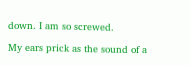down. I am so screwed.

My ears prick as the sound of a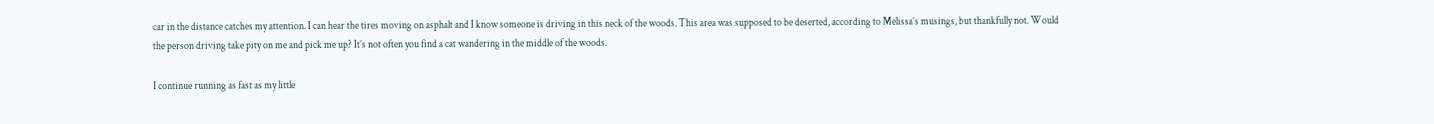car in the distance catches my attention. I can hear the tires moving on asphalt and I know someone is driving in this neck of the woods. This area was supposed to be deserted, according to Melissa’s musings, but thankfully not. Would the person driving take pity on me and pick me up? It’s not often you find a cat wandering in the middle of the woods.

I continue running as fast as my little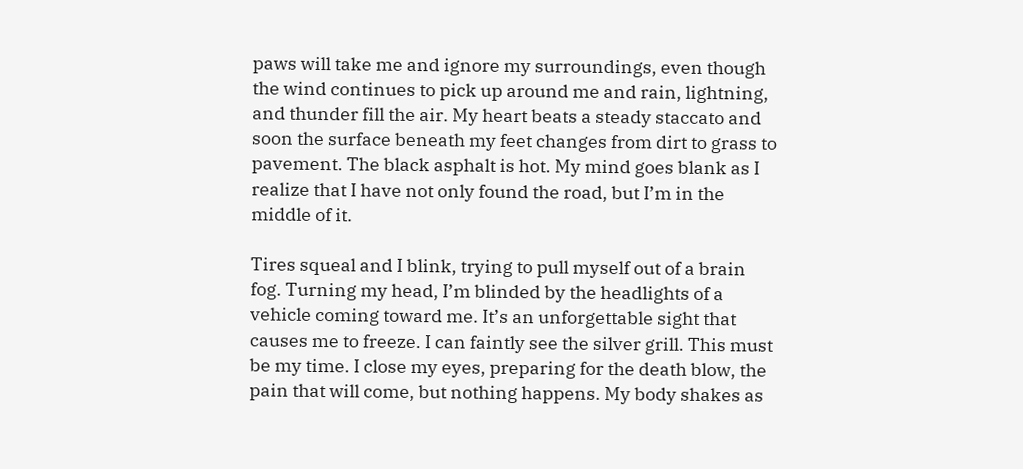paws will take me and ignore my surroundings, even though the wind continues to pick up around me and rain, lightning, and thunder fill the air. My heart beats a steady staccato and soon the surface beneath my feet changes from dirt to grass to pavement. The black asphalt is hot. My mind goes blank as I realize that I have not only found the road, but I’m in the middle of it.

Tires squeal and I blink, trying to pull myself out of a brain fog. Turning my head, I’m blinded by the headlights of a vehicle coming toward me. It’s an unforgettable sight that causes me to freeze. I can faintly see the silver grill. This must be my time. I close my eyes, preparing for the death blow, the pain that will come, but nothing happens. My body shakes as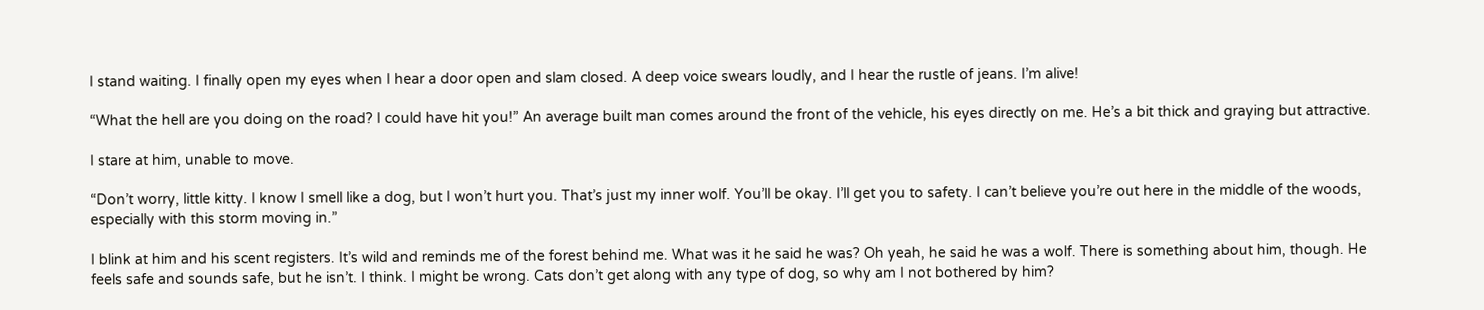I stand waiting. I finally open my eyes when I hear a door open and slam closed. A deep voice swears loudly, and I hear the rustle of jeans. I’m alive!

“What the hell are you doing on the road? I could have hit you!” An average built man comes around the front of the vehicle, his eyes directly on me. He’s a bit thick and graying but attractive.

I stare at him, unable to move.

“Don’t worry, little kitty. I know I smell like a dog, but I won’t hurt you. That’s just my inner wolf. You’ll be okay. I’ll get you to safety. I can’t believe you’re out here in the middle of the woods, especially with this storm moving in.”

I blink at him and his scent registers. It’s wild and reminds me of the forest behind me. What was it he said he was? Oh yeah, he said he was a wolf. There is something about him, though. He feels safe and sounds safe, but he isn’t. I think. I might be wrong. Cats don’t get along with any type of dog, so why am I not bothered by him?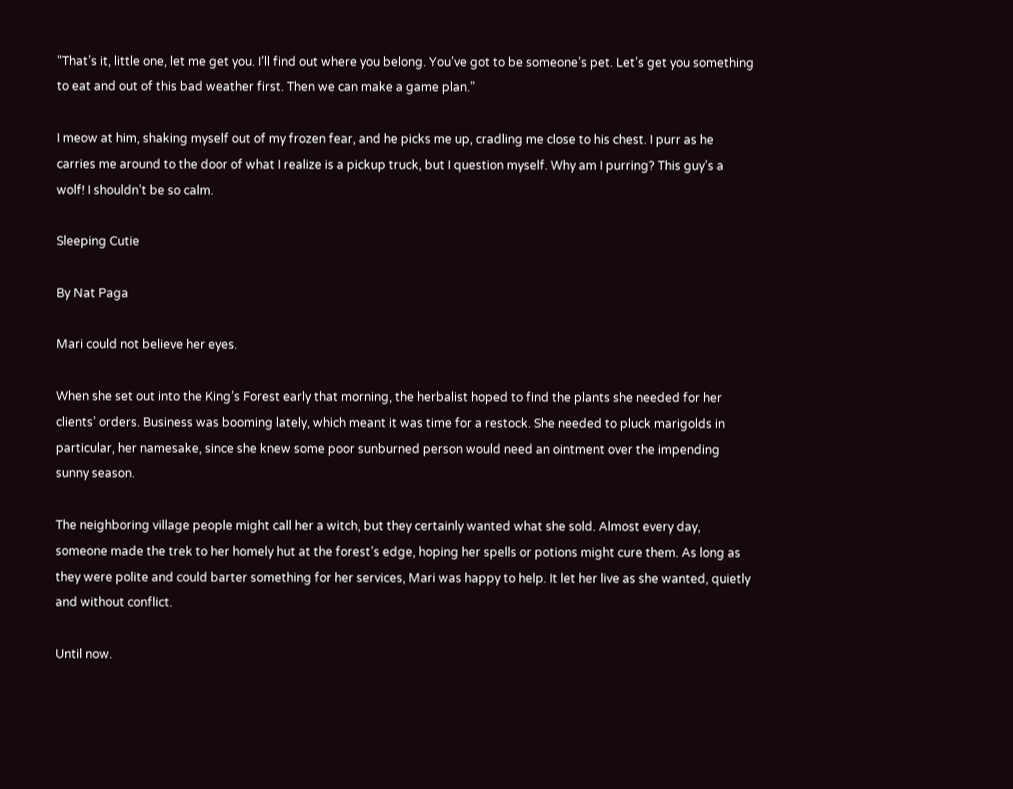“That’s it, little one, let me get you. I’ll find out where you belong. You’ve got to be someone’s pet. Let’s get you something to eat and out of this bad weather first. Then we can make a game plan.”

I meow at him, shaking myself out of my frozen fear, and he picks me up, cradling me close to his chest. I purr as he carries me around to the door of what I realize is a pickup truck, but I question myself. Why am I purring? This guy’s a wolf! I shouldn’t be so calm.

Sleeping Cutie

By Nat Paga

Mari could not believe her eyes.

When she set out into the King’s Forest early that morning, the herbalist hoped to find the plants she needed for her clients’ orders. Business was booming lately, which meant it was time for a restock. She needed to pluck marigolds in particular, her namesake, since she knew some poor sunburned person would need an ointment over the impending sunny season.

The neighboring village people might call her a witch, but they certainly wanted what she sold. Almost every day, someone made the trek to her homely hut at the forest’s edge, hoping her spells or potions might cure them. As long as they were polite and could barter something for her services, Mari was happy to help. It let her live as she wanted, quietly and without conflict.

Until now.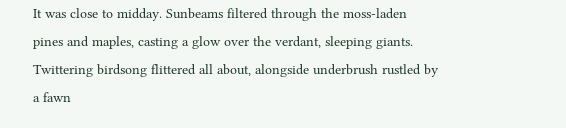It was close to midday. Sunbeams filtered through the moss-laden pines and maples, casting a glow over the verdant, sleeping giants. Twittering birdsong flittered all about, alongside underbrush rustled by a fawn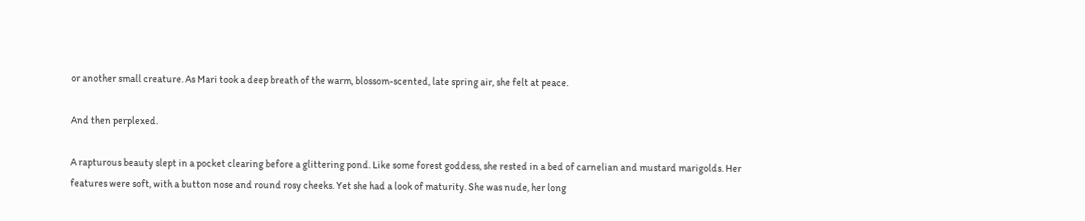or another small creature. As Mari took a deep breath of the warm, blossom-scented, late spring air, she felt at peace.

And then perplexed.

A rapturous beauty slept in a pocket clearing before a glittering pond. Like some forest goddess, she rested in a bed of carnelian and mustard marigolds. Her features were soft, with a button nose and round rosy cheeks. Yet she had a look of maturity. She was nude, her long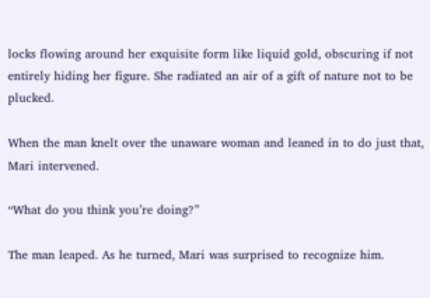locks flowing around her exquisite form like liquid gold, obscuring if not entirely hiding her figure. She radiated an air of a gift of nature not to be plucked.

When the man knelt over the unaware woman and leaned in to do just that, Mari intervened.

“What do you think you’re doing?”

The man leaped. As he turned, Mari was surprised to recognize him.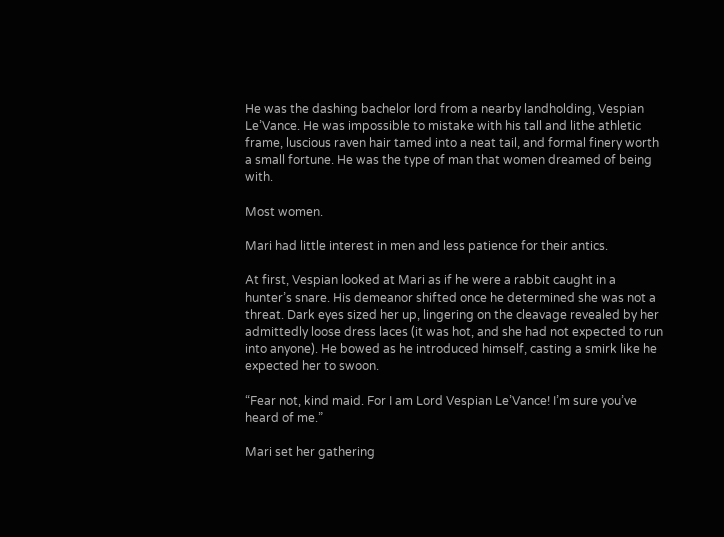He was the dashing bachelor lord from a nearby landholding, Vespian Le’Vance. He was impossible to mistake with his tall and lithe athletic frame, luscious raven hair tamed into a neat tail, and formal finery worth a small fortune. He was the type of man that women dreamed of being with.

Most women.

Mari had little interest in men and less patience for their antics.

At first, Vespian looked at Mari as if he were a rabbit caught in a hunter’s snare. His demeanor shifted once he determined she was not a threat. Dark eyes sized her up, lingering on the cleavage revealed by her admittedly loose dress laces (it was hot, and she had not expected to run into anyone). He bowed as he introduced himself, casting a smirk like he expected her to swoon.

“Fear not, kind maid. For I am Lord Vespian Le’Vance! I’m sure you’ve heard of me.”

Mari set her gathering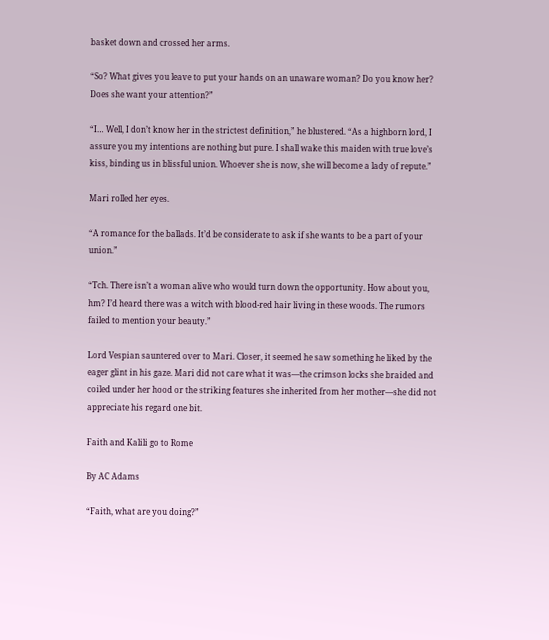basket down and crossed her arms.

“So? What gives you leave to put your hands on an unaware woman? Do you know her? Does she want your attention?”

“I… Well, I don’t know her in the strictest definition,” he blustered. “As a highborn lord, I assure you my intentions are nothing but pure. I shall wake this maiden with true love’s kiss, binding us in blissful union. Whoever she is now, she will become a lady of repute.”

Mari rolled her eyes.

“A romance for the ballads. It’d be considerate to ask if she wants to be a part of your union.”

“Tch. There isn’t a woman alive who would turn down the opportunity. How about you, hm? I’d heard there was a witch with blood-red hair living in these woods. The rumors failed to mention your beauty.”

Lord Vespian sauntered over to Mari. Closer, it seemed he saw something he liked by the eager glint in his gaze. Mari did not care what it was—the crimson locks she braided and coiled under her hood or the striking features she inherited from her mother—she did not appreciate his regard one bit.

Faith and Kalili go to Rome

By AC Adams

“Faith, what are you doing?”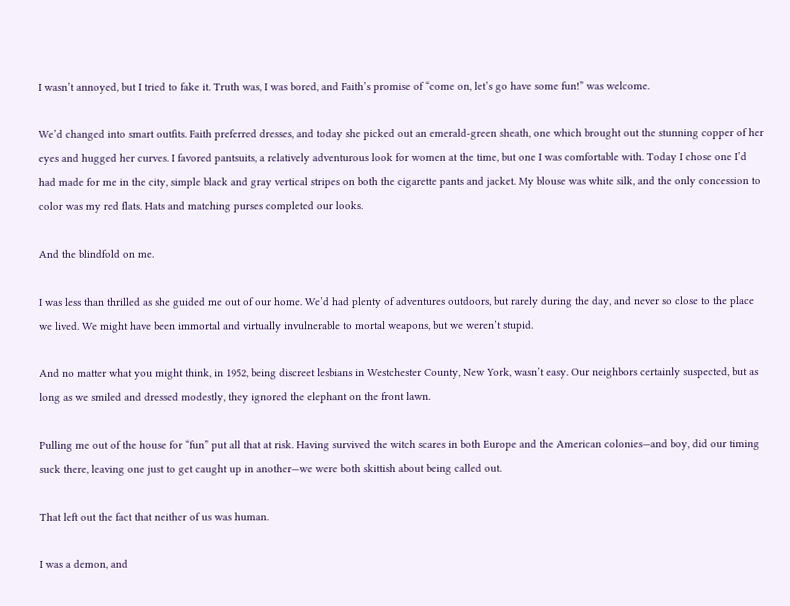I wasn’t annoyed, but I tried to fake it. Truth was, I was bored, and Faith’s promise of “come on, let’s go have some fun!” was welcome.

We’d changed into smart outfits. Faith preferred dresses, and today she picked out an emerald-green sheath, one which brought out the stunning copper of her eyes and hugged her curves. I favored pantsuits, a relatively adventurous look for women at the time, but one I was comfortable with. Today I chose one I’d had made for me in the city, simple black and gray vertical stripes on both the cigarette pants and jacket. My blouse was white silk, and the only concession to color was my red flats. Hats and matching purses completed our looks.

And the blindfold on me.

I was less than thrilled as she guided me out of our home. We’d had plenty of adventures outdoors, but rarely during the day, and never so close to the place we lived. We might have been immortal and virtually invulnerable to mortal weapons, but we weren’t stupid.

And no matter what you might think, in 1952, being discreet lesbians in Westchester County, New York, wasn’t easy. Our neighbors certainly suspected, but as long as we smiled and dressed modestly, they ignored the elephant on the front lawn.

Pulling me out of the house for “fun” put all that at risk. Having survived the witch scares in both Europe and the American colonies—and boy, did our timing suck there, leaving one just to get caught up in another—we were both skittish about being called out.

That left out the fact that neither of us was human.

I was a demon, and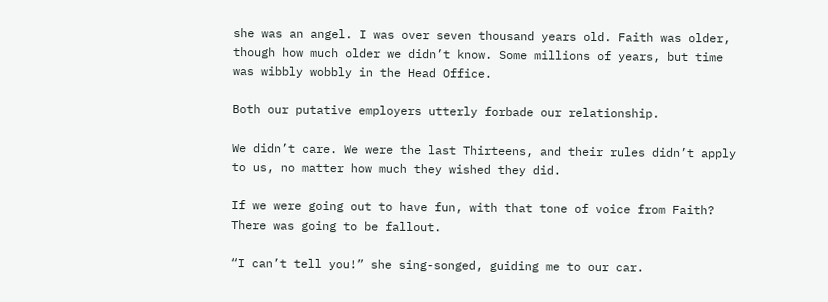she was an angel. I was over seven thousand years old. Faith was older, though how much older we didn’t know. Some millions of years, but time was wibbly wobbly in the Head Office.

Both our putative employers utterly forbade our relationship.

We didn’t care. We were the last Thirteens, and their rules didn’t apply to us, no matter how much they wished they did.

If we were going out to have fun, with that tone of voice from Faith? There was going to be fallout.

“I can’t tell you!” she sing-songed, guiding me to our car.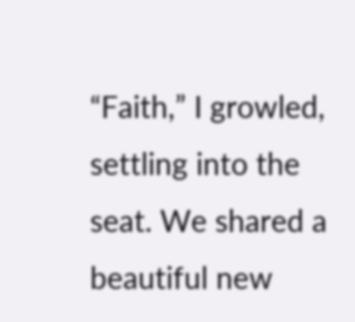“Faith,” I growled, settling into the seat. We shared a beautiful new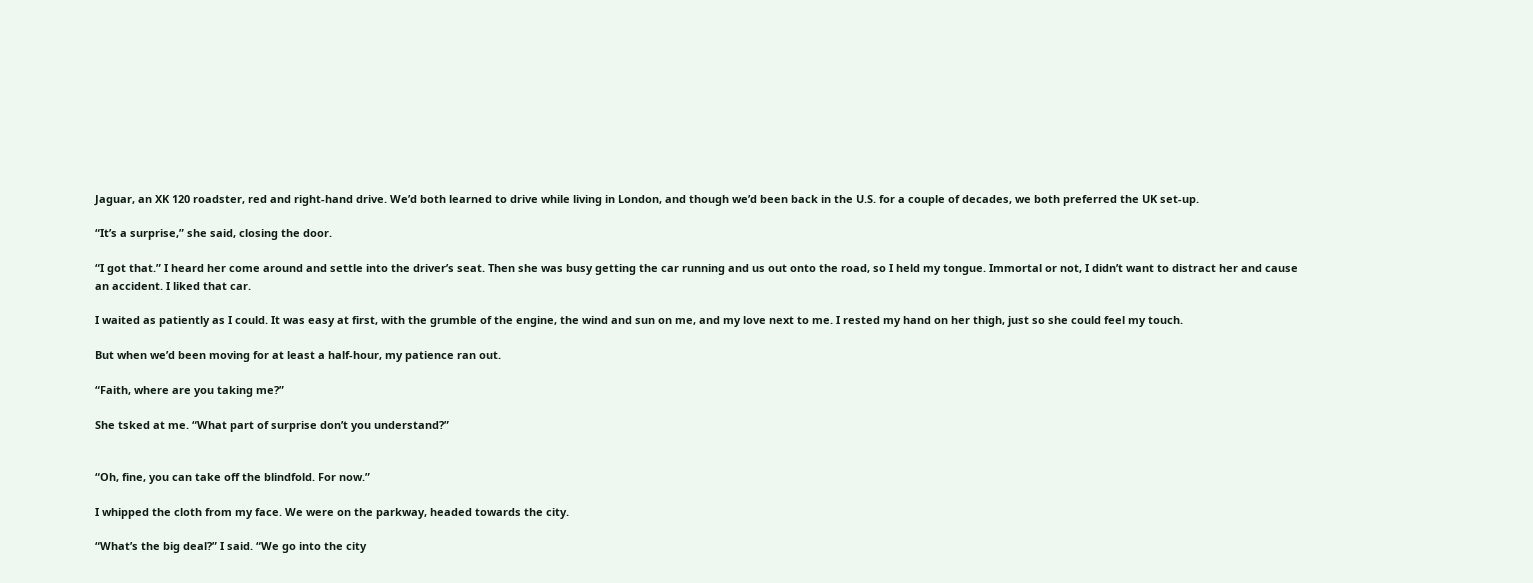Jaguar, an XK 120 roadster, red and right-hand drive. We’d both learned to drive while living in London, and though we’d been back in the U.S. for a couple of decades, we both preferred the UK set-up.

“It’s a surprise,” she said, closing the door.

“I got that.” I heard her come around and settle into the driver’s seat. Then she was busy getting the car running and us out onto the road, so I held my tongue. Immortal or not, I didn’t want to distract her and cause an accident. I liked that car.

I waited as patiently as I could. It was easy at first, with the grumble of the engine, the wind and sun on me, and my love next to me. I rested my hand on her thigh, just so she could feel my touch.

But when we’d been moving for at least a half-hour, my patience ran out.

“Faith, where are you taking me?”

She tsked at me. “What part of surprise don’t you understand?”


“Oh, fine, you can take off the blindfold. For now.”

I whipped the cloth from my face. We were on the parkway, headed towards the city.

“What’s the big deal?” I said. “We go into the city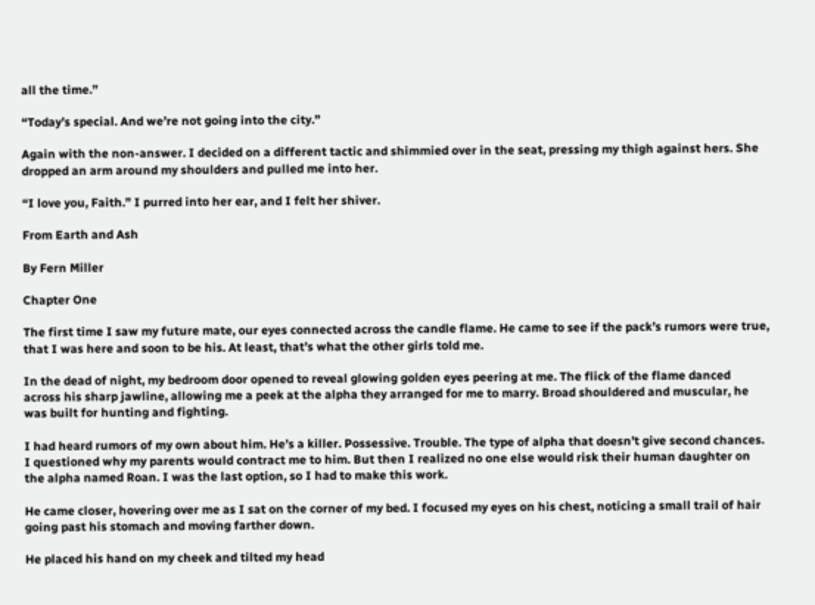all the time.”

“Today’s special. And we’re not going into the city.”

Again with the non-answer. I decided on a different tactic and shimmied over in the seat, pressing my thigh against hers. She dropped an arm around my shoulders and pulled me into her.

“I love you, Faith.” I purred into her ear, and I felt her shiver.

From Earth and Ash

By Fern Miller

Chapter One

The first time I saw my future mate, our eyes connected across the candle flame. He came to see if the pack’s rumors were true, that I was here and soon to be his. At least, that’s what the other girls told me.

In the dead of night, my bedroom door opened to reveal glowing golden eyes peering at me. The flick of the flame danced across his sharp jawline, allowing me a peek at the alpha they arranged for me to marry. Broad shouldered and muscular, he was built for hunting and fighting.

I had heard rumors of my own about him. He’s a killer. Possessive. Trouble. The type of alpha that doesn’t give second chances. I questioned why my parents would contract me to him. But then I realized no one else would risk their human daughter on the alpha named Roan. I was the last option, so I had to make this work.

He came closer, hovering over me as I sat on the corner of my bed. I focused my eyes on his chest, noticing a small trail of hair going past his stomach and moving farther down.

He placed his hand on my cheek and tilted my head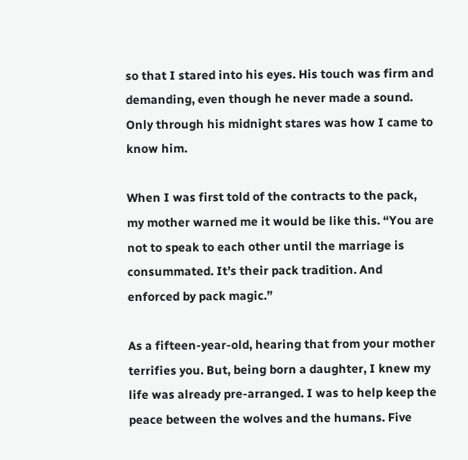so that I stared into his eyes. His touch was firm and demanding, even though he never made a sound. Only through his midnight stares was how I came to know him.

When I was first told of the contracts to the pack, my mother warned me it would be like this. “You are not to speak to each other until the marriage is consummated. It’s their pack tradition. And enforced by pack magic.”

As a fifteen-year-old, hearing that from your mother terrifies you. But, being born a daughter, I knew my life was already pre-arranged. I was to help keep the peace between the wolves and the humans. Five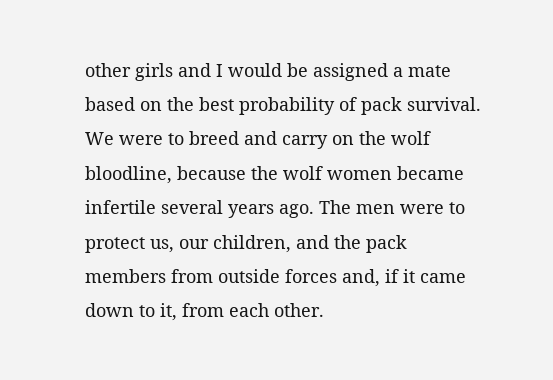other girls and I would be assigned a mate based on the best probability of pack survival. We were to breed and carry on the wolf bloodline, because the wolf women became infertile several years ago. The men were to protect us, our children, and the pack members from outside forces and, if it came down to it, from each other.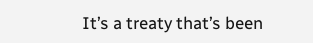It’s a treaty that’s been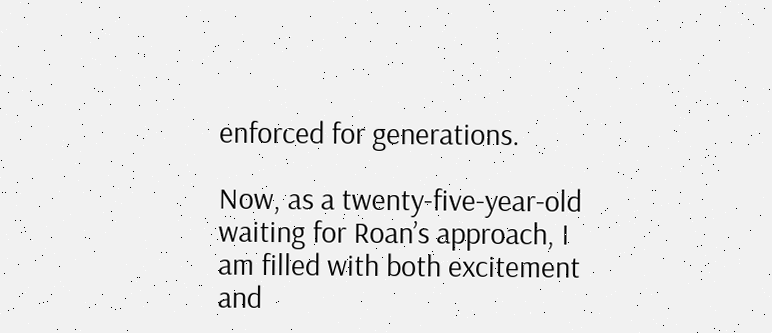enforced for generations.

Now, as a twenty-five-year-old waiting for Roan’s approach, I am filled with both excitement and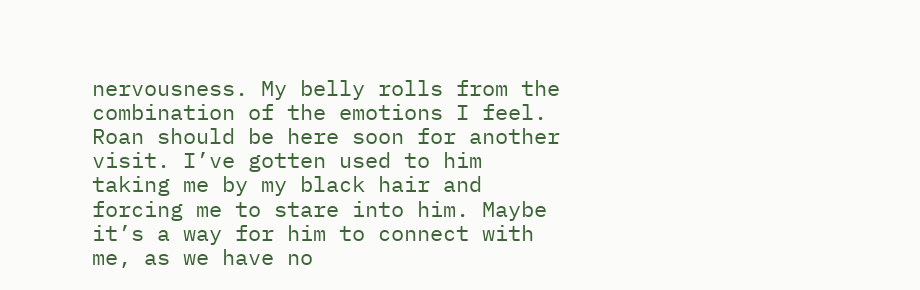nervousness. My belly rolls from the combination of the emotions I feel. Roan should be here soon for another visit. I’ve gotten used to him taking me by my black hair and forcing me to stare into him. Maybe it’s a way for him to connect with me, as we have no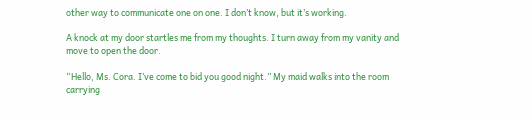other way to communicate one on one. I don’t know, but it’s working.

A knock at my door startles me from my thoughts. I turn away from my vanity and move to open the door.

“Hello, Ms. Cora. I’ve come to bid you good night.” My maid walks into the room carrying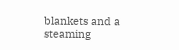blankets and a steaming